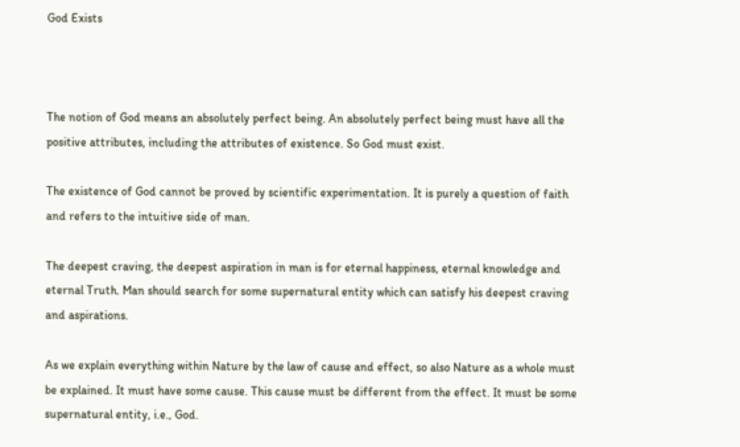God Exists



The notion of God means an absolutely perfect being. An absolutely perfect being must have all the positive attributes, including the attributes of existence. So God must exist.

The existence of God cannot be proved by scientific experimentation. It is purely a question of faith and refers to the intuitive side of man.

The deepest craving, the deepest aspiration in man is for eternal happiness, eternal knowledge and eternal Truth. Man should search for some supernatural entity which can satisfy his deepest craving and aspirations.

As we explain everything within Nature by the law of cause and effect, so also Nature as a whole must be explained. It must have some cause. This cause must be different from the effect. It must be some supernatural entity, i.e., God.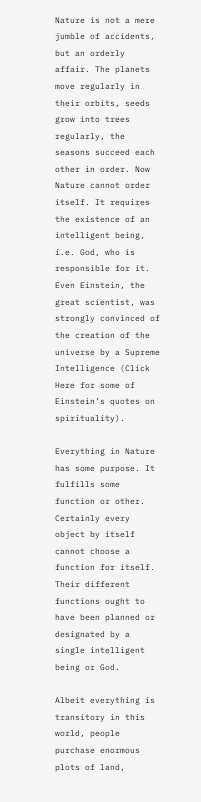Nature is not a mere jumble of accidents, but an orderly affair. The planets move regularly in their orbits, seeds grow into trees regularly, the seasons succeed each other in order. Now Nature cannot order itself. It requires the existence of an intelligent being, i.e. God, who is responsible for it. Even Einstein, the great scientist, was strongly convinced of the creation of the universe by a Supreme Intelligence (Click Here for some of Einstein’s quotes on spirituality).

Everything in Nature has some purpose. It fulfills some function or other. Certainly every object by itself cannot choose a function for itself. Their different functions ought to have been planned or designated by a single intelligent being or God.

Albeit everything is transitory in this world, people purchase enormous plots of land,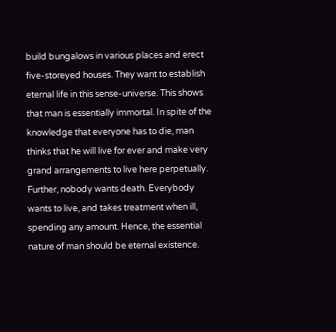build bungalows in various places and erect five-storeyed houses. They want to establish eternal life in this sense-universe. This shows that man is essentially immortal. In spite of the knowledge that everyone has to die, man thinks that he will live for ever and make very grand arrangements to live here perpetually. Further, nobody wants death. Everybody wants to live, and takes treatment when ill, spending any amount. Hence, the essential nature of man should be eternal existence.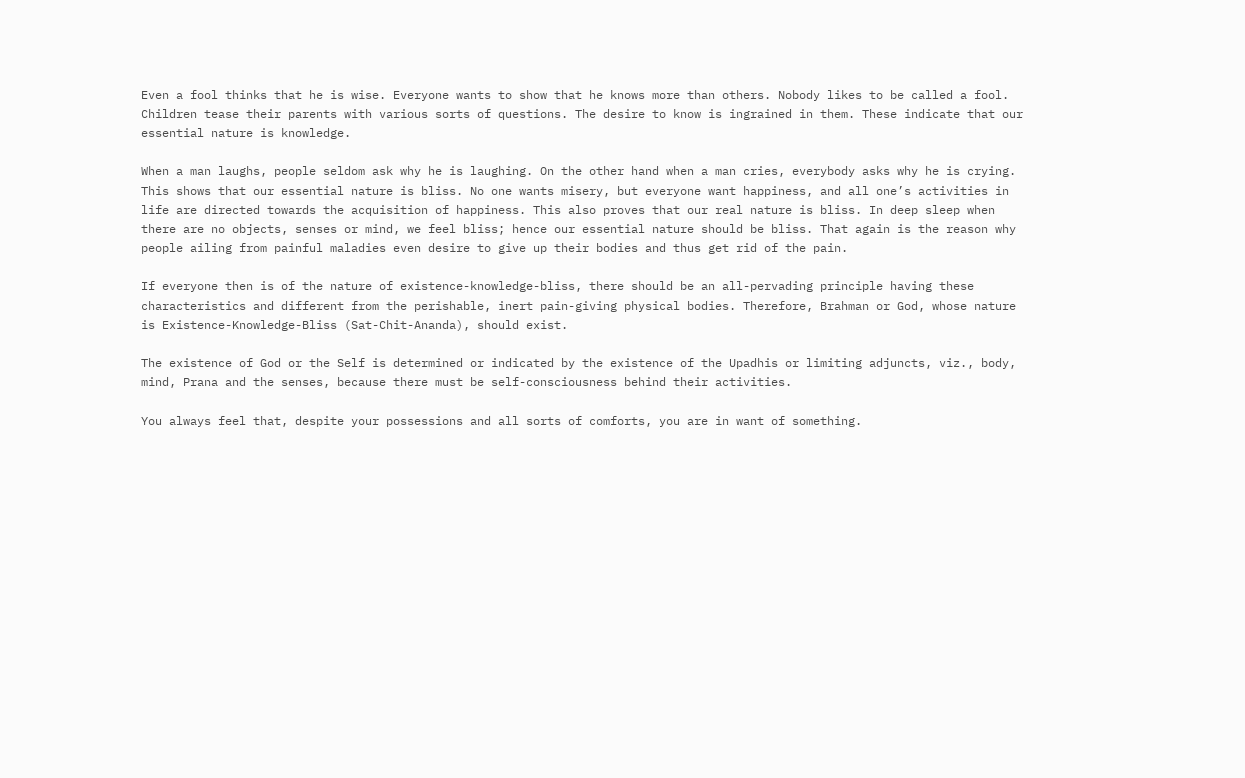Even a fool thinks that he is wise. Everyone wants to show that he knows more than others. Nobody likes to be called a fool. Children tease their parents with various sorts of questions. The desire to know is ingrained in them. These indicate that our essential nature is knowledge.

When a man laughs, people seldom ask why he is laughing. On the other hand when a man cries, everybody asks why he is crying. This shows that our essential nature is bliss. No one wants misery, but everyone want happiness, and all one’s activities in life are directed towards the acquisition of happiness. This also proves that our real nature is bliss. In deep sleep when there are no objects, senses or mind, we feel bliss; hence our essential nature should be bliss. That again is the reason why people ailing from painful maladies even desire to give up their bodies and thus get rid of the pain.

If everyone then is of the nature of existence-knowledge-bliss, there should be an all-pervading principle having these characteristics and different from the perishable, inert pain-giving physical bodies. Therefore, Brahman or God, whose nature is Existence-Knowledge-Bliss (Sat-Chit-Ananda), should exist.

The existence of God or the Self is determined or indicated by the existence of the Upadhis or limiting adjuncts, viz., body, mind, Prana and the senses, because there must be self-consciousness behind their activities.

You always feel that, despite your possessions and all sorts of comforts, you are in want of something.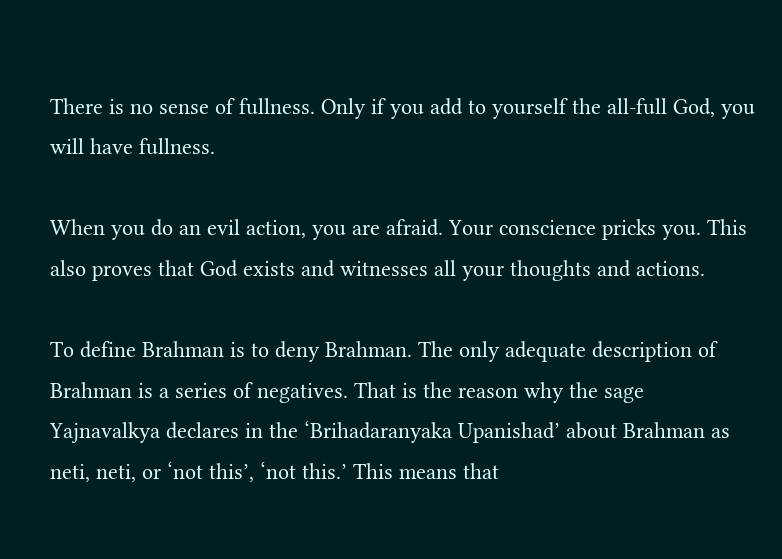There is no sense of fullness. Only if you add to yourself the all-full God, you will have fullness.

When you do an evil action, you are afraid. Your conscience pricks you. This also proves that God exists and witnesses all your thoughts and actions.

To define Brahman is to deny Brahman. The only adequate description of Brahman is a series of negatives. That is the reason why the sage Yajnavalkya declares in the ‘Brihadaranyaka Upanishad’ about Brahman as neti, neti, or ‘not this’, ‘not this.’ This means that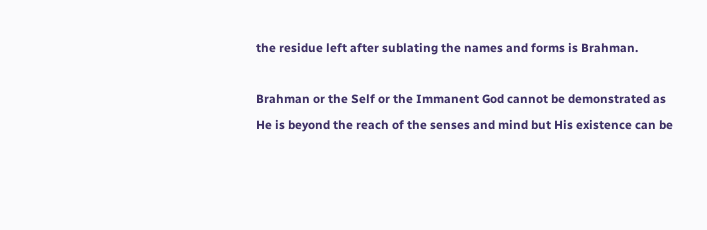the residue left after sublating the names and forms is Brahman.

Brahman or the Self or the Immanent God cannot be demonstrated as He is beyond the reach of the senses and mind but His existence can be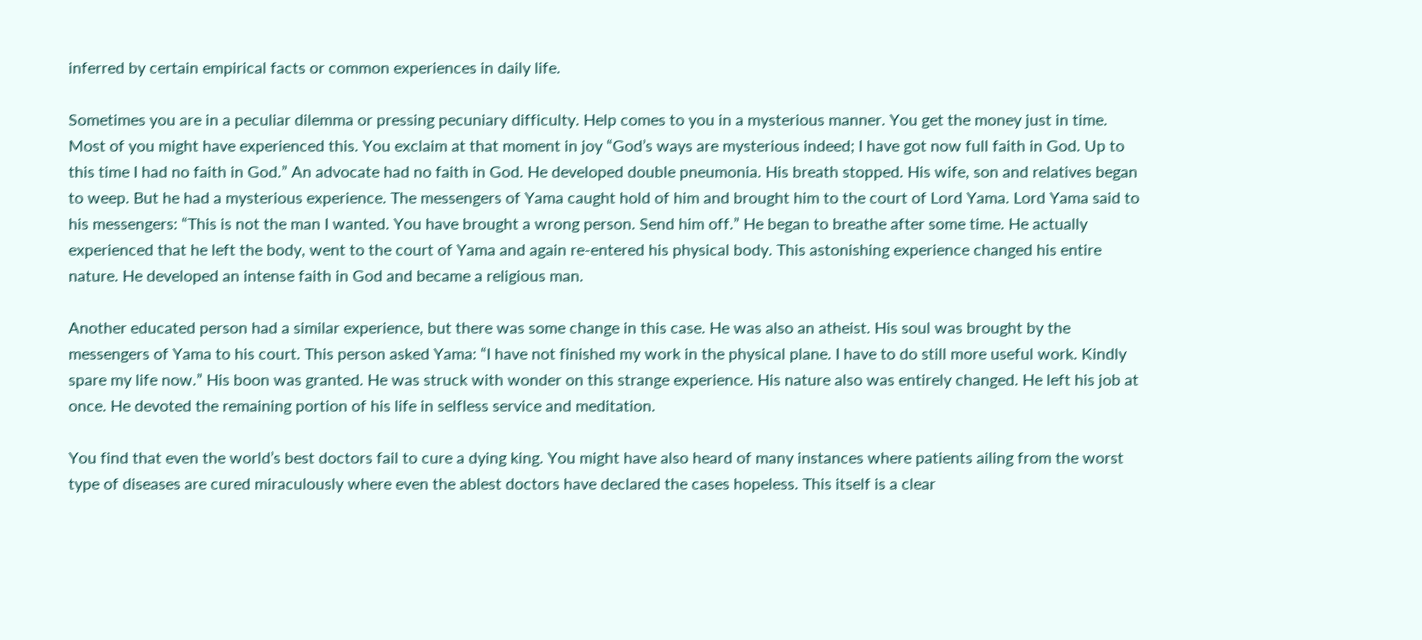inferred by certain empirical facts or common experiences in daily life.

Sometimes you are in a peculiar dilemma or pressing pecuniary difficulty. Help comes to you in a mysterious manner. You get the money just in time. Most of you might have experienced this. You exclaim at that moment in joy “God’s ways are mysterious indeed; I have got now full faith in God. Up to this time I had no faith in God.” An advocate had no faith in God. He developed double pneumonia. His breath stopped. His wife, son and relatives began to weep. But he had a mysterious experience. The messengers of Yama caught hold of him and brought him to the court of Lord Yama. Lord Yama said to his messengers: “This is not the man I wanted. You have brought a wrong person. Send him off.” He began to breathe after some time. He actually experienced that he left the body, went to the court of Yama and again re-entered his physical body. This astonishing experience changed his entire nature. He developed an intense faith in God and became a religious man.

Another educated person had a similar experience, but there was some change in this case. He was also an atheist. His soul was brought by the messengers of Yama to his court. This person asked Yama: “I have not finished my work in the physical plane. I have to do still more useful work. Kindly spare my life now.” His boon was granted. He was struck with wonder on this strange experience. His nature also was entirely changed. He left his job at once. He devoted the remaining portion of his life in selfless service and meditation.

You find that even the world’s best doctors fail to cure a dying king. You might have also heard of many instances where patients ailing from the worst type of diseases are cured miraculously where even the ablest doctors have declared the cases hopeless. This itself is a clear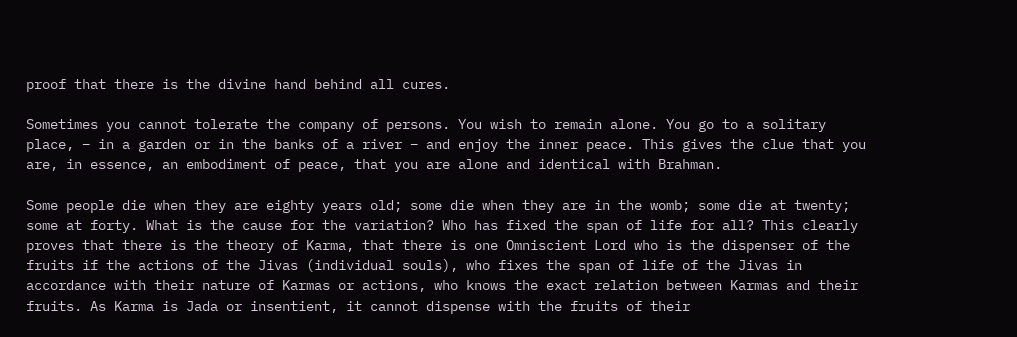proof that there is the divine hand behind all cures.

Sometimes you cannot tolerate the company of persons. You wish to remain alone. You go to a solitary place, – in a garden or in the banks of a river – and enjoy the inner peace. This gives the clue that you are, in essence, an embodiment of peace, that you are alone and identical with Brahman.

Some people die when they are eighty years old; some die when they are in the womb; some die at twenty; some at forty. What is the cause for the variation? Who has fixed the span of life for all? This clearly proves that there is the theory of Karma, that there is one Omniscient Lord who is the dispenser of the fruits if the actions of the Jivas (individual souls), who fixes the span of life of the Jivas in accordance with their nature of Karmas or actions, who knows the exact relation between Karmas and their fruits. As Karma is Jada or insentient, it cannot dispense with the fruits of their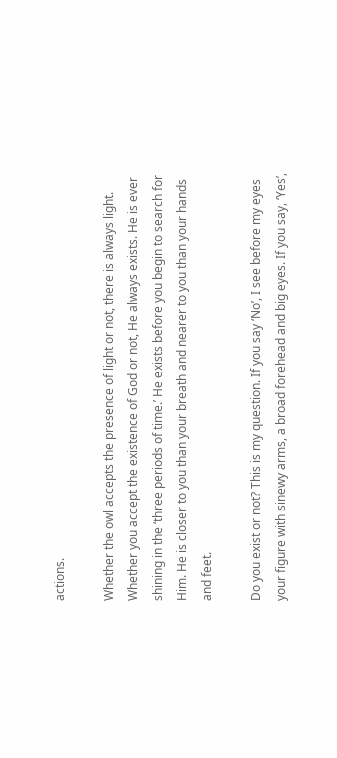actions.

Whether the owl accepts the presence of light or not, there is always light. Whether you accept the existence of God or not, He always exists. He is ever shining in the ‘three periods of time.’ He exists before you begin to search for Him. He is closer to you than your breath and nearer to you than your hands and feet.

Do you exist or not? This is my question. If you say ‘No’, I see before my eyes your figure with sinewy arms, a broad forehead and big eyes. If you say, ‘Yes’,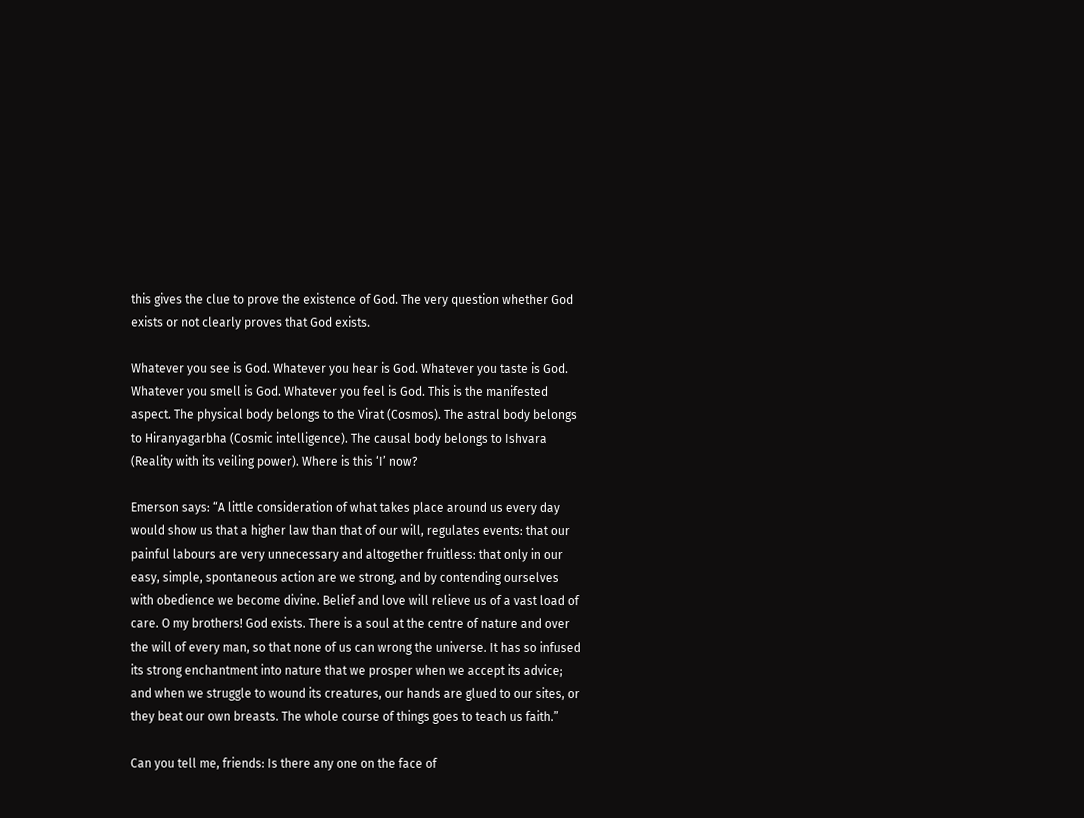this gives the clue to prove the existence of God. The very question whether God exists or not clearly proves that God exists.

Whatever you see is God. Whatever you hear is God. Whatever you taste is God. Whatever you smell is God. Whatever you feel is God. This is the manifested aspect. The physical body belongs to the Virat (Cosmos). The astral body belongs to Hiranyagarbha (Cosmic intelligence). The causal body belongs to Ishvara (Reality with its veiling power). Where is this ‘I’ now?

Emerson says: “A little consideration of what takes place around us every day would show us that a higher law than that of our will, regulates events: that our painful labours are very unnecessary and altogether fruitless: that only in our easy, simple, spontaneous action are we strong, and by contending ourselves with obedience we become divine. Belief and love will relieve us of a vast load of care. O my brothers! God exists. There is a soul at the centre of nature and over the will of every man, so that none of us can wrong the universe. It has so infused its strong enchantment into nature that we prosper when we accept its advice; and when we struggle to wound its creatures, our hands are glued to our sites, or they beat our own breasts. The whole course of things goes to teach us faith.”

Can you tell me, friends: Is there any one on the face of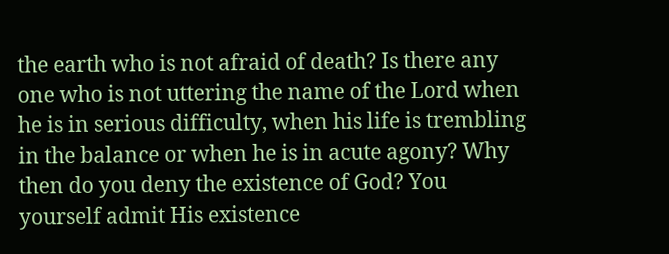the earth who is not afraid of death? Is there any one who is not uttering the name of the Lord when he is in serious difficulty, when his life is trembling in the balance or when he is in acute agony? Why then do you deny the existence of God? You yourself admit His existence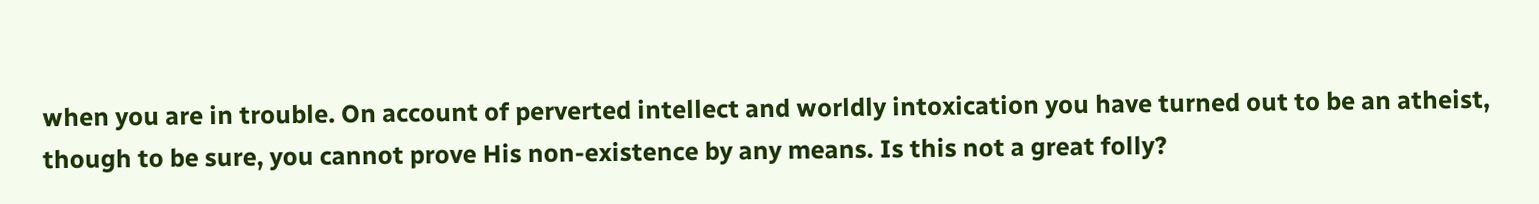when you are in trouble. On account of perverted intellect and worldly intoxication you have turned out to be an atheist, though to be sure, you cannot prove His non-existence by any means. Is this not a great folly?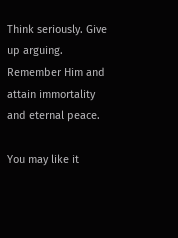Think seriously. Give up arguing. Remember Him and attain immortality and eternal peace.

You may like it